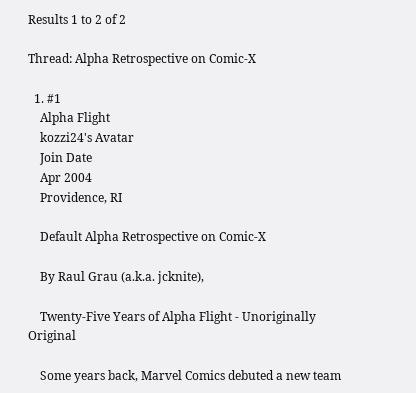Results 1 to 2 of 2

Thread: Alpha Retrospective on Comic-X

  1. #1
    Alpha Flight
    kozzi24's Avatar
    Join Date
    Apr 2004
    Providence, RI

    Default Alpha Retrospective on Comic-X

    By Raul Grau (a.k.a. jcknite),

    Twenty-Five Years of Alpha Flight - Unoriginally Original

    Some years back, Marvel Comics debuted a new team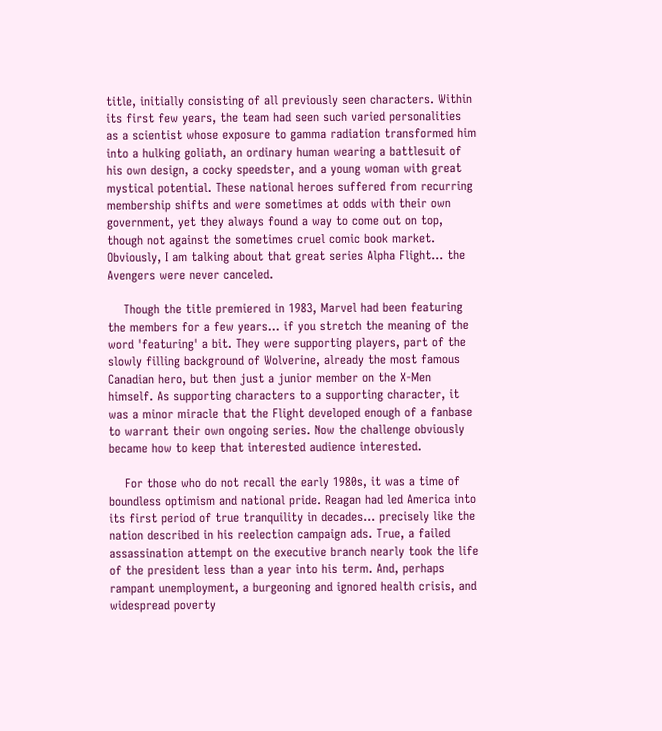title, initially consisting of all previously seen characters. Within its first few years, the team had seen such varied personalities as a scientist whose exposure to gamma radiation transformed him into a hulking goliath, an ordinary human wearing a battlesuit of his own design, a cocky speedster, and a young woman with great mystical potential. These national heroes suffered from recurring membership shifts and were sometimes at odds with their own government, yet they always found a way to come out on top, though not against the sometimes cruel comic book market. Obviously, I am talking about that great series Alpha Flight... the Avengers were never canceled.

    Though the title premiered in 1983, Marvel had been featuring the members for a few years... if you stretch the meaning of the word 'featuring' a bit. They were supporting players, part of the slowly filling background of Wolverine, already the most famous Canadian hero, but then just a junior member on the X-Men himself. As supporting characters to a supporting character, it was a minor miracle that the Flight developed enough of a fanbase to warrant their own ongoing series. Now the challenge obviously became how to keep that interested audience interested.

    For those who do not recall the early 1980s, it was a time of boundless optimism and national pride. Reagan had led America into its first period of true tranquility in decades... precisely like the nation described in his reelection campaign ads. True, a failed assassination attempt on the executive branch nearly took the life of the president less than a year into his term. And, perhaps rampant unemployment, a burgeoning and ignored health crisis, and widespread poverty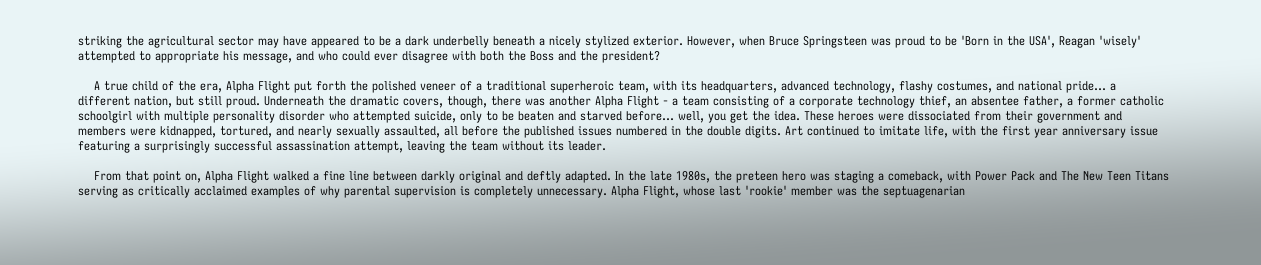striking the agricultural sector may have appeared to be a dark underbelly beneath a nicely stylized exterior. However, when Bruce Springsteen was proud to be 'Born in the USA', Reagan 'wisely' attempted to appropriate his message, and who could ever disagree with both the Boss and the president?

    A true child of the era, Alpha Flight put forth the polished veneer of a traditional superheroic team, with its headquarters, advanced technology, flashy costumes, and national pride... a different nation, but still proud. Underneath the dramatic covers, though, there was another Alpha Flight - a team consisting of a corporate technology thief, an absentee father, a former catholic schoolgirl with multiple personality disorder who attempted suicide, only to be beaten and starved before... well, you get the idea. These heroes were dissociated from their government and members were kidnapped, tortured, and nearly sexually assaulted, all before the published issues numbered in the double digits. Art continued to imitate life, with the first year anniversary issue featuring a surprisingly successful assassination attempt, leaving the team without its leader.

    From that point on, Alpha Flight walked a fine line between darkly original and deftly adapted. In the late 1980s, the preteen hero was staging a comeback, with Power Pack and The New Teen Titans serving as critically acclaimed examples of why parental supervision is completely unnecessary. Alpha Flight, whose last 'rookie' member was the septuagenarian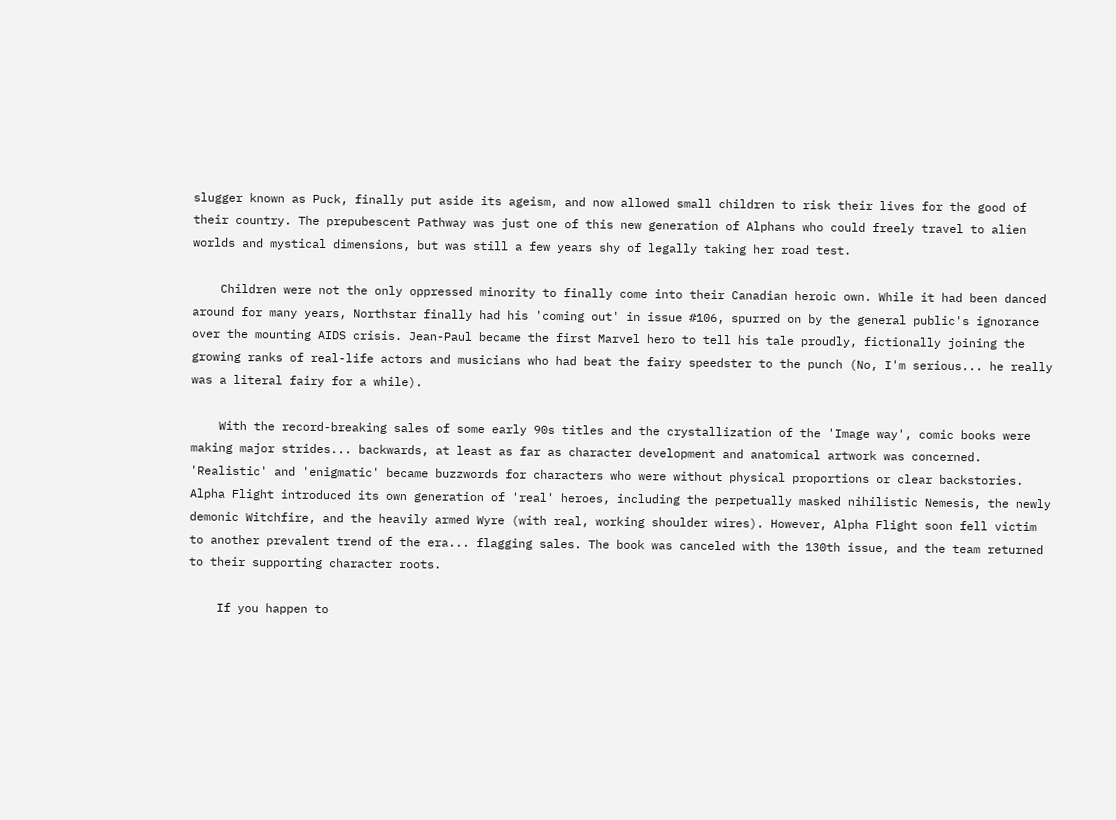slugger known as Puck, finally put aside its ageism, and now allowed small children to risk their lives for the good of their country. The prepubescent Pathway was just one of this new generation of Alphans who could freely travel to alien worlds and mystical dimensions, but was still a few years shy of legally taking her road test.

    Children were not the only oppressed minority to finally come into their Canadian heroic own. While it had been danced around for many years, Northstar finally had his 'coming out' in issue #106, spurred on by the general public's ignorance over the mounting AIDS crisis. Jean-Paul became the first Marvel hero to tell his tale proudly, fictionally joining the growing ranks of real-life actors and musicians who had beat the fairy speedster to the punch (No, I'm serious... he really was a literal fairy for a while).

    With the record-breaking sales of some early 90s titles and the crystallization of the 'Image way', comic books were making major strides... backwards, at least as far as character development and anatomical artwork was concerned. 'Realistic' and 'enigmatic' became buzzwords for characters who were without physical proportions or clear backstories. Alpha Flight introduced its own generation of 'real' heroes, including the perpetually masked nihilistic Nemesis, the newly demonic Witchfire, and the heavily armed Wyre (with real, working shoulder wires). However, Alpha Flight soon fell victim to another prevalent trend of the era... flagging sales. The book was canceled with the 130th issue, and the team returned to their supporting character roots.

    If you happen to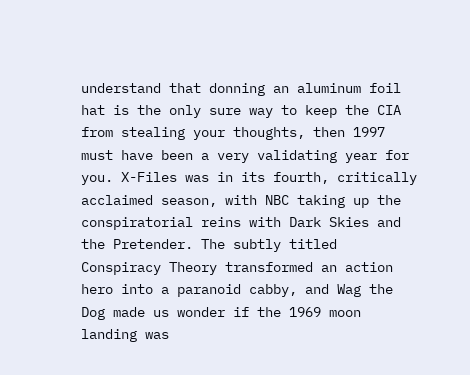understand that donning an aluminum foil hat is the only sure way to keep the CIA from stealing your thoughts, then 1997 must have been a very validating year for you. X-Files was in its fourth, critically acclaimed season, with NBC taking up the conspiratorial reins with Dark Skies and the Pretender. The subtly titled Conspiracy Theory transformed an action hero into a paranoid cabby, and Wag the Dog made us wonder if the 1969 moon landing was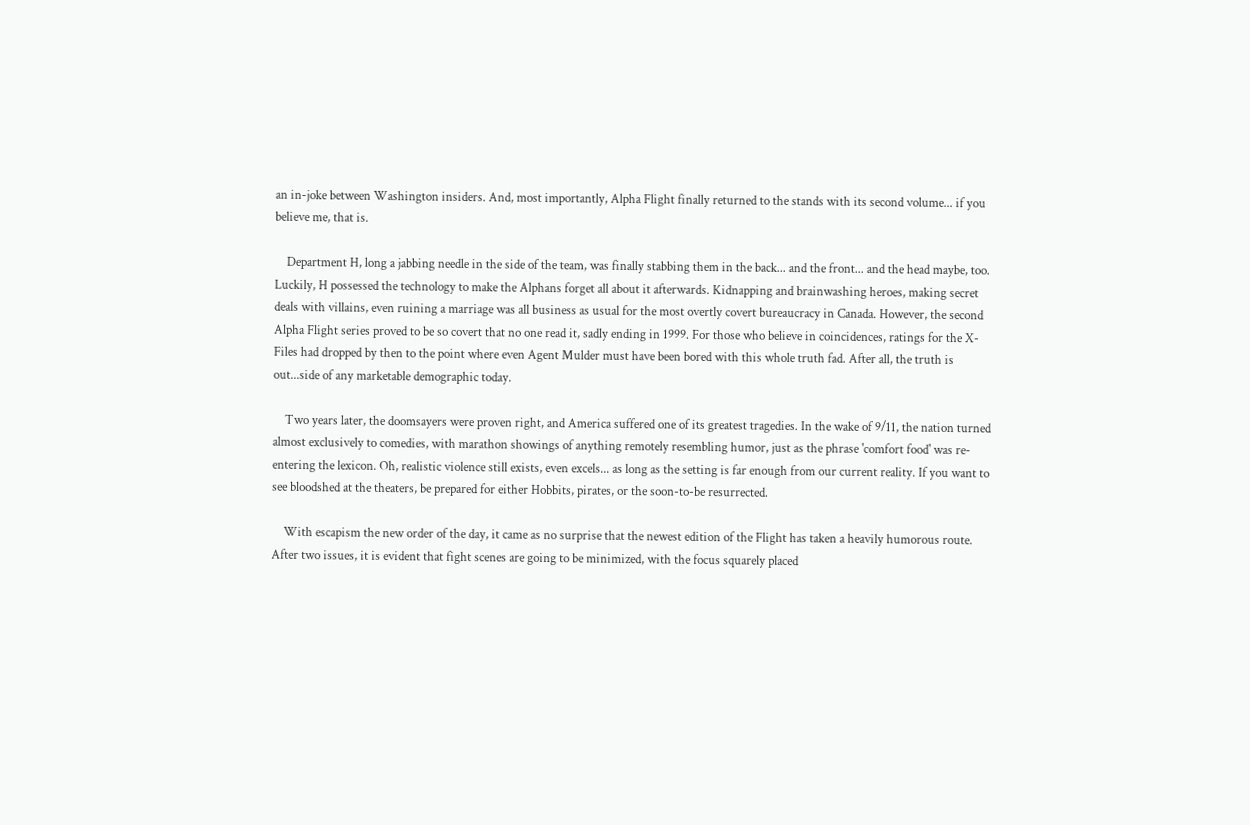an in-joke between Washington insiders. And, most importantly, Alpha Flight finally returned to the stands with its second volume... if you believe me, that is.

    Department H, long a jabbing needle in the side of the team, was finally stabbing them in the back... and the front... and the head maybe, too. Luckily, H possessed the technology to make the Alphans forget all about it afterwards. Kidnapping and brainwashing heroes, making secret deals with villains, even ruining a marriage was all business as usual for the most overtly covert bureaucracy in Canada. However, the second Alpha Flight series proved to be so covert that no one read it, sadly ending in 1999. For those who believe in coincidences, ratings for the X-Files had dropped by then to the point where even Agent Mulder must have been bored with this whole truth fad. After all, the truth is out...side of any marketable demographic today.

    Two years later, the doomsayers were proven right, and America suffered one of its greatest tragedies. In the wake of 9/11, the nation turned almost exclusively to comedies, with marathon showings of anything remotely resembling humor, just as the phrase 'comfort food' was re-entering the lexicon. Oh, realistic violence still exists, even excels... as long as the setting is far enough from our current reality. If you want to see bloodshed at the theaters, be prepared for either Hobbits, pirates, or the soon-to-be resurrected.

    With escapism the new order of the day, it came as no surprise that the newest edition of the Flight has taken a heavily humorous route. After two issues, it is evident that fight scenes are going to be minimized, with the focus squarely placed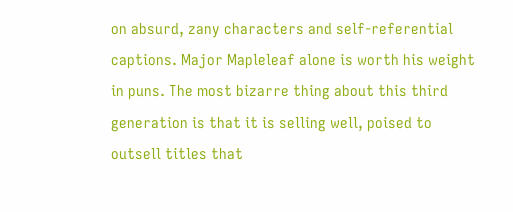on absurd, zany characters and self-referential captions. Major Mapleleaf alone is worth his weight in puns. The most bizarre thing about this third generation is that it is selling well, poised to outsell titles that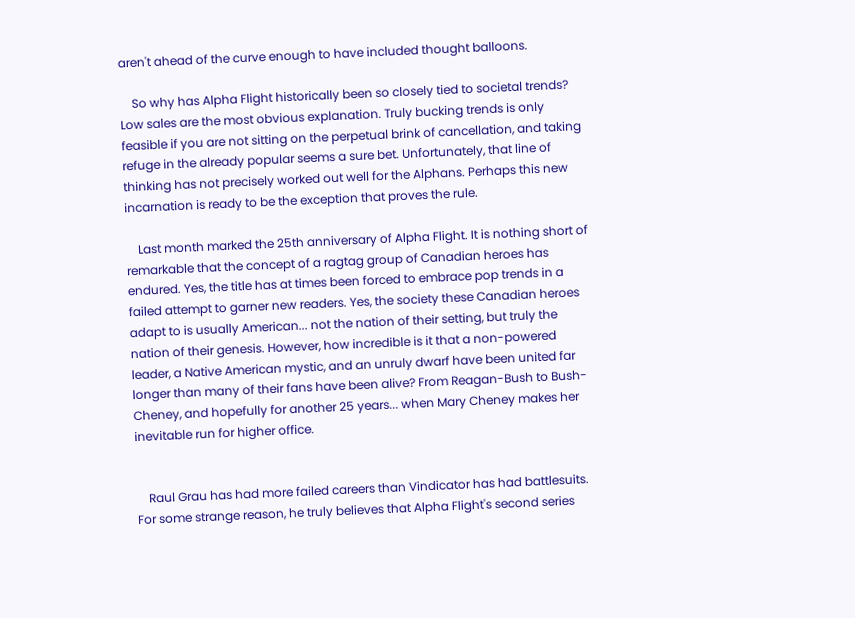aren't ahead of the curve enough to have included thought balloons.

    So why has Alpha Flight historically been so closely tied to societal trends? Low sales are the most obvious explanation. Truly bucking trends is only feasible if you are not sitting on the perpetual brink of cancellation, and taking refuge in the already popular seems a sure bet. Unfortunately, that line of thinking has not precisely worked out well for the Alphans. Perhaps this new incarnation is ready to be the exception that proves the rule.

    Last month marked the 25th anniversary of Alpha Flight. It is nothing short of remarkable that the concept of a ragtag group of Canadian heroes has endured. Yes, the title has at times been forced to embrace pop trends in a failed attempt to garner new readers. Yes, the society these Canadian heroes adapt to is usually American... not the nation of their setting, but truly the nation of their genesis. However, how incredible is it that a non-powered leader, a Native American mystic, and an unruly dwarf have been united far longer than many of their fans have been alive? From Reagan-Bush to Bush-Cheney, and hopefully for another 25 years... when Mary Cheney makes her inevitable run for higher office.


    Raul Grau has had more failed careers than Vindicator has had battlesuits. For some strange reason, he truly believes that Alpha Flight's second series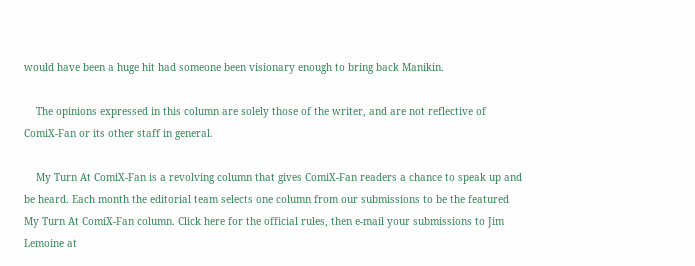would have been a huge hit had someone been visionary enough to bring back Manikin.

    The opinions expressed in this column are solely those of the writer, and are not reflective of ComiX-Fan or its other staff in general.

    My Turn At ComiX-Fan is a revolving column that gives ComiX-Fan readers a chance to speak up and be heard. Each month the editorial team selects one column from our submissions to be the featured My Turn At ComiX-Fan column. Click here for the official rules, then e-mail your submissions to Jim Lemoine at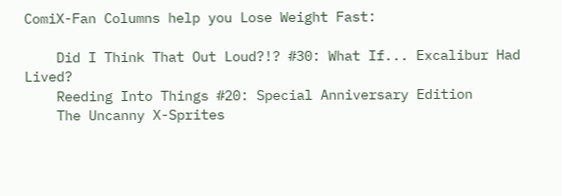ComiX-Fan Columns help you Lose Weight Fast:

    Did I Think That Out Loud?!? #30: What If... Excalibur Had Lived?
    Reeding Into Things #20: Special Anniversary Edition
    The Uncanny X-Sprites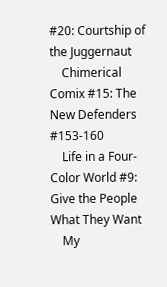#20: Courtship of the Juggernaut
    Chimerical Comix #15: The New Defenders #153-160
    Life in a Four-Color World #9: Give the People What They Want
    My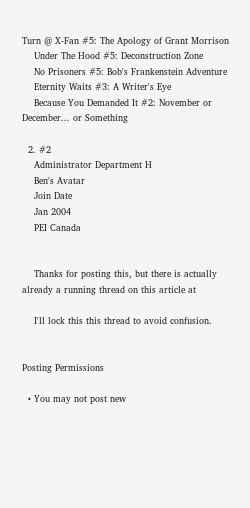Turn @ X-Fan #5: The Apology of Grant Morrison
    Under The Hood #5: Deconstruction Zone
    No Prisoners #5: Bob's Frankenstein Adventure
    Eternity Waits #3: A Writer's Eye
    Because You Demanded It #2: November or December... or Something

  2. #2
    Administrator Department H
    Ben's Avatar
    Join Date
    Jan 2004
    PEI Canada


    Thanks for posting this, but there is actually already a running thread on this article at

    I'll lock this this thread to avoid confusion.


Posting Permissions

  • You may not post new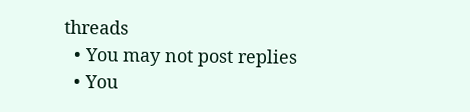threads
  • You may not post replies
  • You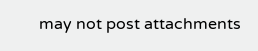may not post attachments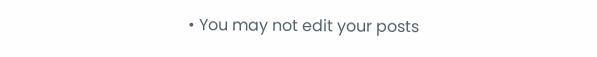• You may not edit your posts